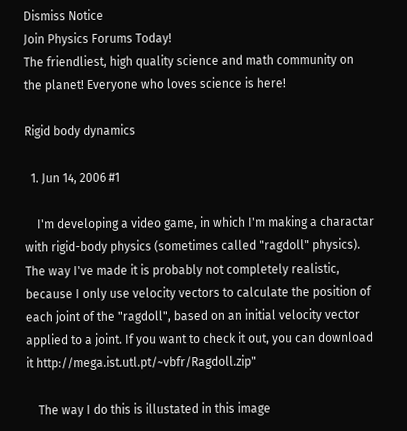Dismiss Notice
Join Physics Forums Today!
The friendliest, high quality science and math community on the planet! Everyone who loves science is here!

Rigid body dynamics

  1. Jun 14, 2006 #1

    I'm developing a video game, in which I'm making a charactar with rigid-body physics (sometimes called "ragdoll" physics). The way I've made it is probably not completely realistic, because I only use velocity vectors to calculate the position of each joint of the "ragdoll", based on an initial velocity vector applied to a joint. If you want to check it out, you can download it http://mega.ist.utl.pt/~vbfr/Ragdoll.zip"

    The way I do this is illustated in this image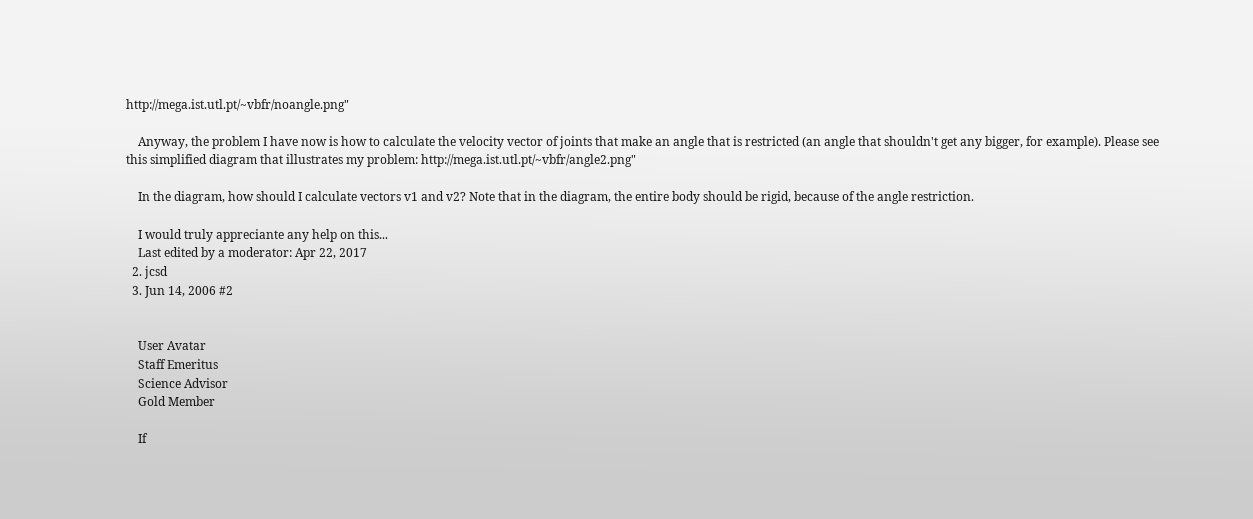http://mega.ist.utl.pt/~vbfr/noangle.png"

    Anyway, the problem I have now is how to calculate the velocity vector of joints that make an angle that is restricted (an angle that shouldn't get any bigger, for example). Please see this simplified diagram that illustrates my problem: http://mega.ist.utl.pt/~vbfr/angle2.png"

    In the diagram, how should I calculate vectors v1 and v2? Note that in the diagram, the entire body should be rigid, because of the angle restriction.

    I would truly appreciante any help on this...
    Last edited by a moderator: Apr 22, 2017
  2. jcsd
  3. Jun 14, 2006 #2


    User Avatar
    Staff Emeritus
    Science Advisor
    Gold Member

    If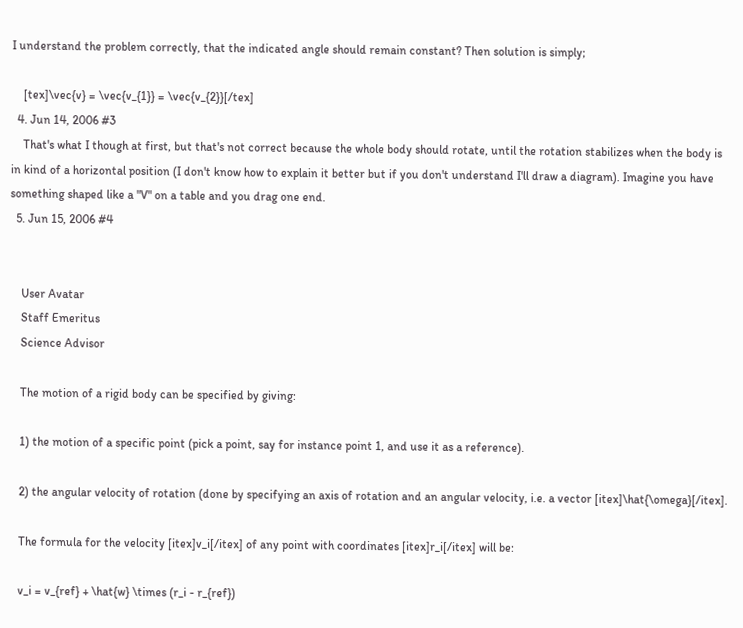I understand the problem correctly, that the indicated angle should remain constant? Then solution is simply;

    [tex]\vec{v} = \vec{v_{1}} = \vec{v_{2}}[/tex]
  4. Jun 14, 2006 #3
    That's what I though at first, but that's not correct because the whole body should rotate, until the rotation stabilizes when the body is in kind of a horizontal position (I don't know how to explain it better but if you don't understand I'll draw a diagram). Imagine you have something shaped like a "V" on a table and you drag one end.
  5. Jun 15, 2006 #4


    User Avatar
    Staff Emeritus
    Science Advisor

    The motion of a rigid body can be specified by giving:

    1) the motion of a specific point (pick a point, say for instance point 1, and use it as a reference).

    2) the angular velocity of rotation (done by specifying an axis of rotation and an angular velocity, i.e. a vector [itex]\hat{\omega}[/itex].

    The formula for the velocity [itex]v_i[/itex] of any point with coordinates [itex]r_i[/itex] will be:

    v_i = v_{ref} + \hat{w} \times (r_i - r_{ref})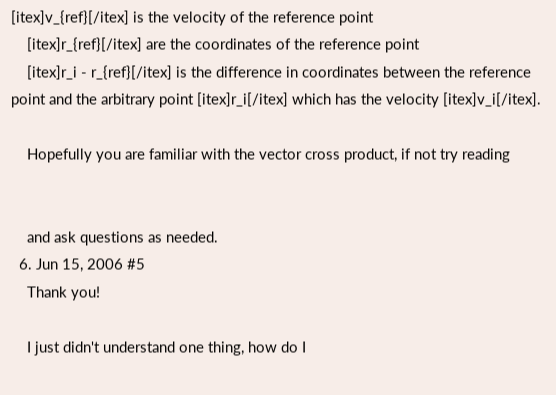[itex]v_{ref}[/itex] is the velocity of the reference point
    [itex]r_{ref}[/itex] are the coordinates of the reference point
    [itex]r_i - r_{ref}[/itex] is the difference in coordinates between the reference point and the arbitrary point [itex]r_i[/itex] which has the velocity [itex]v_i[/itex].

    Hopefully you are familiar with the vector cross product, if not try reading


    and ask questions as needed.
  6. Jun 15, 2006 #5
    Thank you!

    I just didn't understand one thing, how do I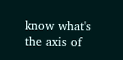know what's the axis of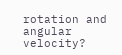rotation and angular velocity?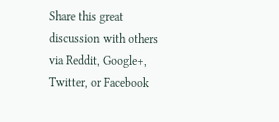Share this great discussion with others via Reddit, Google+, Twitter, or Facebook